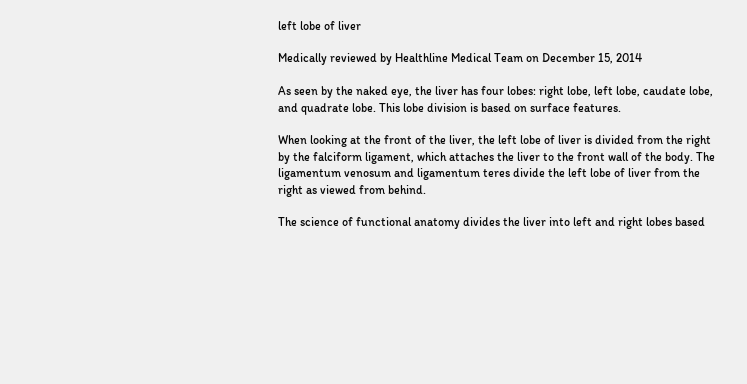left lobe of liver

Medically reviewed by Healthline Medical Team on December 15, 2014

As seen by the naked eye, the liver has four lobes: right lobe, left lobe, caudate lobe, and quadrate lobe. This lobe division is based on surface features.

When looking at the front of the liver, the left lobe of liver is divided from the right by the falciform ligament, which attaches the liver to the front wall of the body. The ligamentum venosum and ligamentum teres divide the left lobe of liver from the right as viewed from behind.

The science of functional anatomy divides the liver into left and right lobes based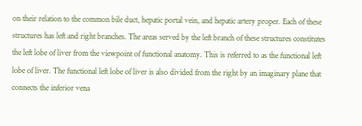on their relation to the common bile duct, hepatic portal vein, and hepatic artery proper. Each of these structures has left and right branches. The areas served by the left branch of these structures constitutes the left lobe of liver from the viewpoint of functional anatomy. This is referred to as the functional left lobe of liver. The functional left lobe of liver is also divided from the right by an imaginary plane that connects the inferior vena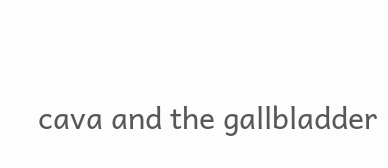cava and the gallbladder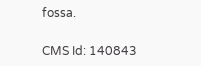fossa.

CMS Id: 140843